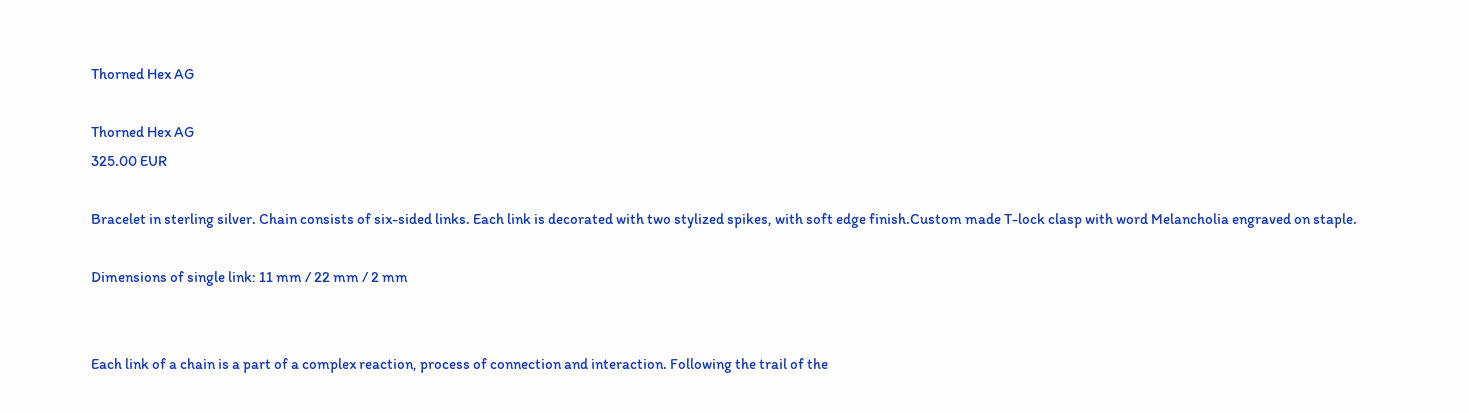Thorned Hex AG

Thorned Hex AG
325.00 EUR

Bracelet in sterling silver. Chain consists of six-sided links. Each link is decorated with two stylized spikes, with soft edge finish.Custom made T-lock clasp with word Melancholia engraved on staple.

Dimensions of single link: 11 mm / 22 mm / 2 mm


Each link of a chain is a part of a complex reaction, process of connection and interaction. Following the trail of the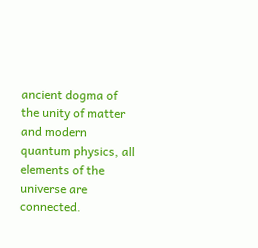ancient dogma of the unity of matter and modern quantum physics, all elements of the universe are connected.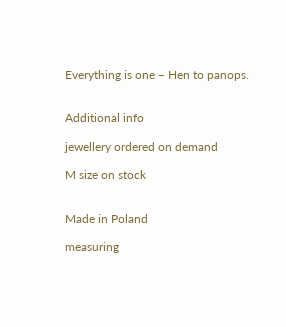Everything is one – Hen to panops.


Additional info

jewellery ordered on demand

M size on stock


Made in Poland

measuring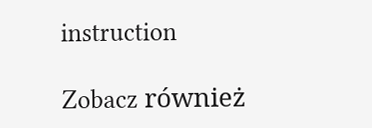instruction

Zobacz również